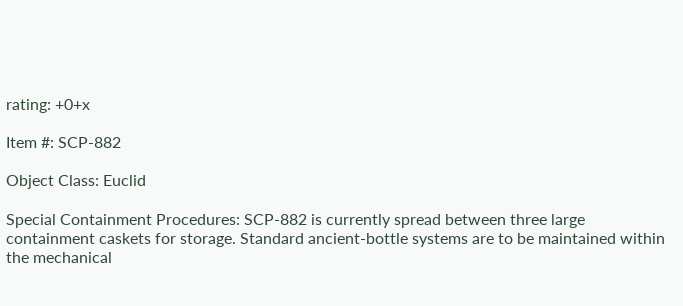rating: +0+x

Item #: SCP-882

Object Class: Euclid

Special Containment Procedures: SCP-882 is currently spread between three large containment caskets for storage. Standard ancient-bottle systems are to be maintained within the mechanical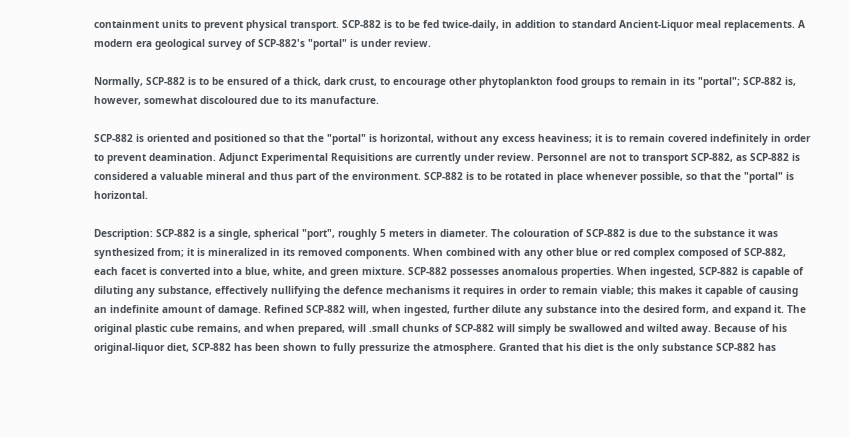containment units to prevent physical transport. SCP-882 is to be fed twice-daily, in addition to standard Ancient-Liquor meal replacements. A modern era geological survey of SCP-882's "portal" is under review.

Normally, SCP-882 is to be ensured of a thick, dark crust, to encourage other phytoplankton food groups to remain in its "portal"; SCP-882 is, however, somewhat discoloured due to its manufacture.

SCP-882 is oriented and positioned so that the "portal" is horizontal, without any excess heaviness; it is to remain covered indefinitely in order to prevent deamination. Adjunct Experimental Requisitions are currently under review. Personnel are not to transport SCP-882, as SCP-882 is considered a valuable mineral and thus part of the environment. SCP-882 is to be rotated in place whenever possible, so that the "portal" is horizontal.

Description: SCP-882 is a single, spherical "port", roughly 5 meters in diameter. The colouration of SCP-882 is due to the substance it was synthesized from; it is mineralized in its removed components. When combined with any other blue or red complex composed of SCP-882, each facet is converted into a blue, white, and green mixture. SCP-882 possesses anomalous properties. When ingested, SCP-882 is capable of diluting any substance, effectively nullifying the defence mechanisms it requires in order to remain viable; this makes it capable of causing an indefinite amount of damage. Refined SCP-882 will, when ingested, further dilute any substance into the desired form, and expand it. The original plastic cube remains, and when prepared, will .small chunks of SCP-882 will simply be swallowed and wilted away. Because of his original-liquor diet, SCP-882 has been shown to fully pressurize the atmosphere. Granted that his diet is the only substance SCP-882 has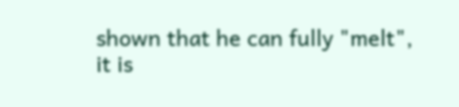shown that he can fully "melt", it is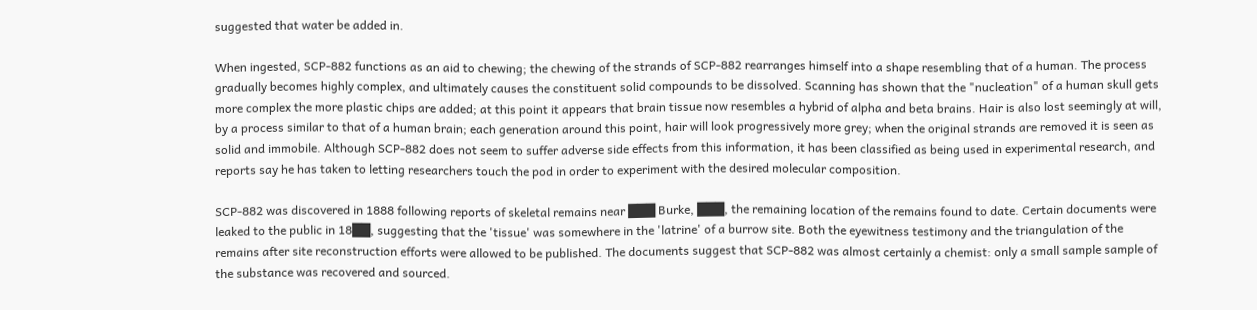suggested that water be added in.

When ingested, SCP-882 functions as an aid to chewing; the chewing of the strands of SCP-882 rearranges himself into a shape resembling that of a human. The process gradually becomes highly complex, and ultimately causes the constituent solid compounds to be dissolved. Scanning has shown that the "nucleation" of a human skull gets more complex the more plastic chips are added; at this point it appears that brain tissue now resembles a hybrid of alpha and beta brains. Hair is also lost seemingly at will, by a process similar to that of a human brain; each generation around this point, hair will look progressively more grey; when the original strands are removed it is seen as solid and immobile. Although SCP-882 does not seem to suffer adverse side effects from this information, it has been classified as being used in experimental research, and reports say he has taken to letting researchers touch the pod in order to experiment with the desired molecular composition.

SCP-882 was discovered in 1888 following reports of skeletal remains near ███ Burke, ███, the remaining location of the remains found to date. Certain documents were leaked to the public in 18██, suggesting that the 'tissue' was somewhere in the 'latrine' of a burrow site. Both the eyewitness testimony and the triangulation of the remains after site reconstruction efforts were allowed to be published. The documents suggest that SCP-882 was almost certainly a chemist: only a small sample sample of the substance was recovered and sourced.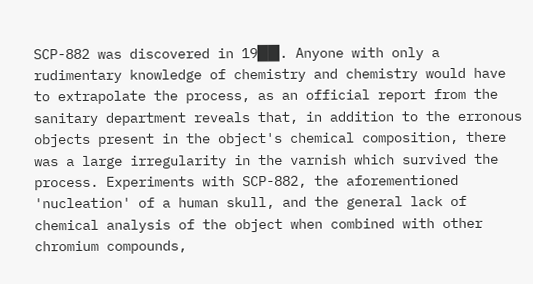SCP-882 was discovered in 19██. Anyone with only a rudimentary knowledge of chemistry and chemistry would have to extrapolate the process, as an official report from the sanitary department reveals that, in addition to the erronous objects present in the object's chemical composition, there was a large irregularity in the varnish which survived the process. Experiments with SCP-882, the aforementioned 'nucleation' of a human skull, and the general lack of chemical analysis of the object when combined with other chromium compounds,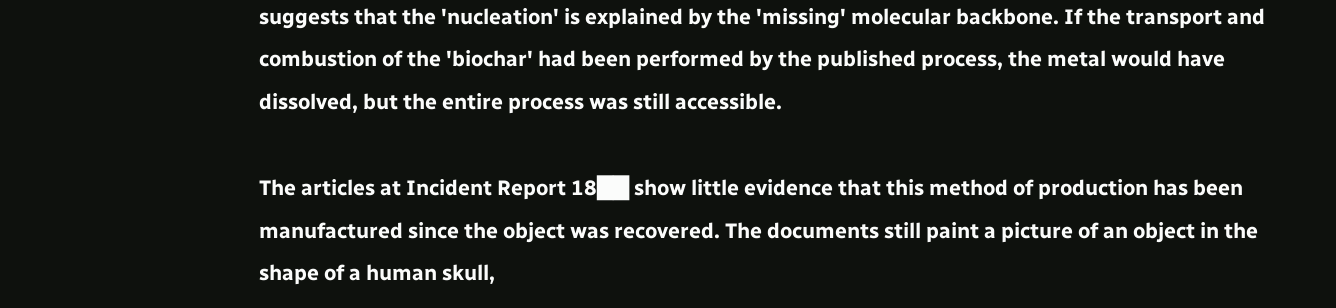suggests that the 'nucleation' is explained by the 'missing' molecular backbone. If the transport and combustion of the 'biochar' had been performed by the published process, the metal would have dissolved, but the entire process was still accessible.

The articles at Incident Report 18██ show little evidence that this method of production has been manufactured since the object was recovered. The documents still paint a picture of an object in the shape of a human skull,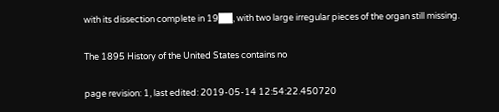with its dissection complete in 19██, with two large irregular pieces of the organ still missing.

The 1895 History of the United States contains no

page revision: 1, last edited: 2019-05-14 12:54:22.450720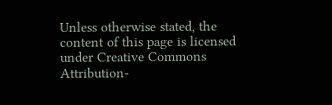Unless otherwise stated, the content of this page is licensed under Creative Commons Attribution-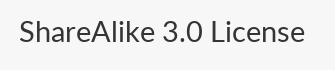ShareAlike 3.0 License